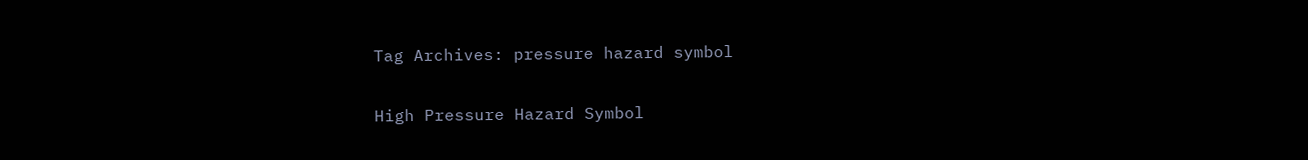Tag Archives: pressure hazard symbol

High Pressure Hazard Symbol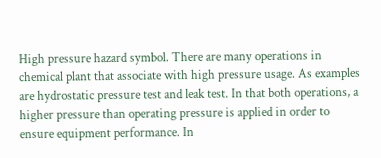High pressure hazard symbol. There are many operations in chemical plant that associate with high pressure usage. As examples are hydrostatic pressure test and leak test. In that both operations, a higher pressure than operating pressure is applied in order to ensure equipment performance. In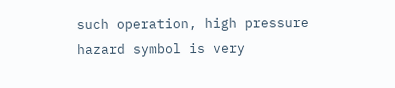such operation, high pressure hazard symbol is very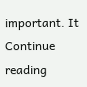important. It Continue reading